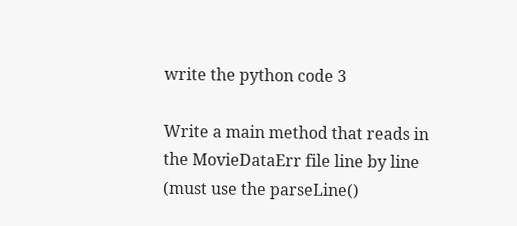write the python code 3

Write a main method that reads in the MovieDataErr file line by line (must use the parseLine()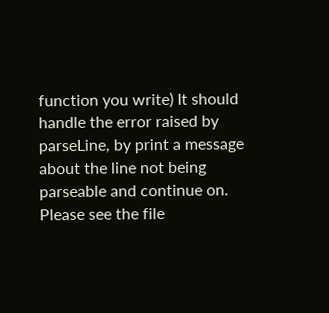function you write) It should handle the error raised by parseLine, by print a message about the line not being parseable and continue on. Please see the file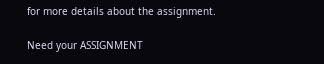for more details about the assignment.

Need your ASSIGNMENT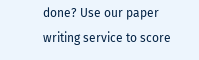done? Use our paper writing service to score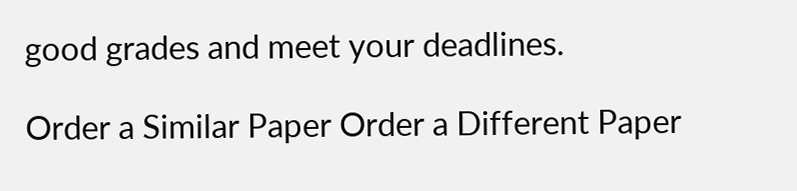good grades and meet your deadlines.

Order a Similar Paper Order a Different Paper